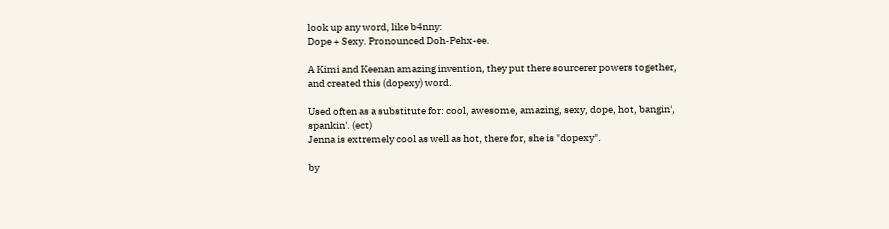look up any word, like b4nny:
Dope + Sexy. Pronounced Doh-Pehx-ee.

A Kimi and Keenan amazing invention, they put there sourcerer powers together, and created this (dopexy) word.

Used often as a substitute for: cool, awesome, amazing, sexy, dope, hot, bangin', spankin'. (ect)
Jenna is extremely cool as well as hot, there for, she is "dopexy".

by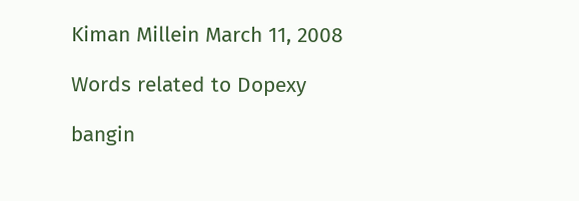Kiman Millein March 11, 2008

Words related to Dopexy

bangin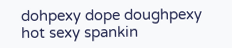dohpexy dope doughpexy hot sexy spankin